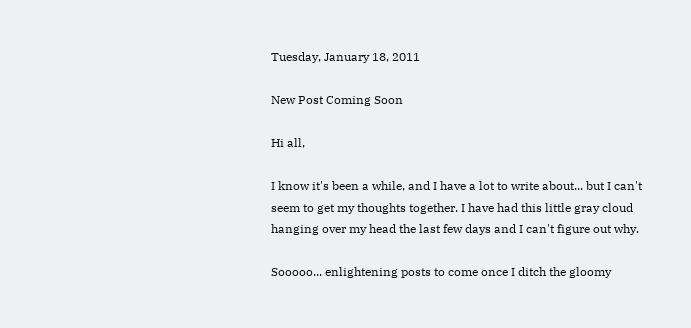Tuesday, January 18, 2011

New Post Coming Soon

Hi all,

I know it's been a while, and I have a lot to write about... but I can't seem to get my thoughts together. I have had this little gray cloud hanging over my head the last few days and I can't figure out why.

Sooooo... enlightening posts to come once I ditch the gloomy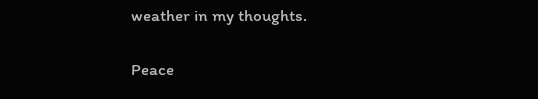weather in my thoughts.

Peace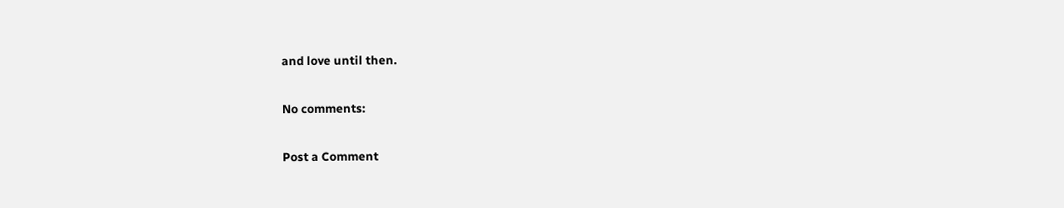and love until then.

No comments:

Post a Comment